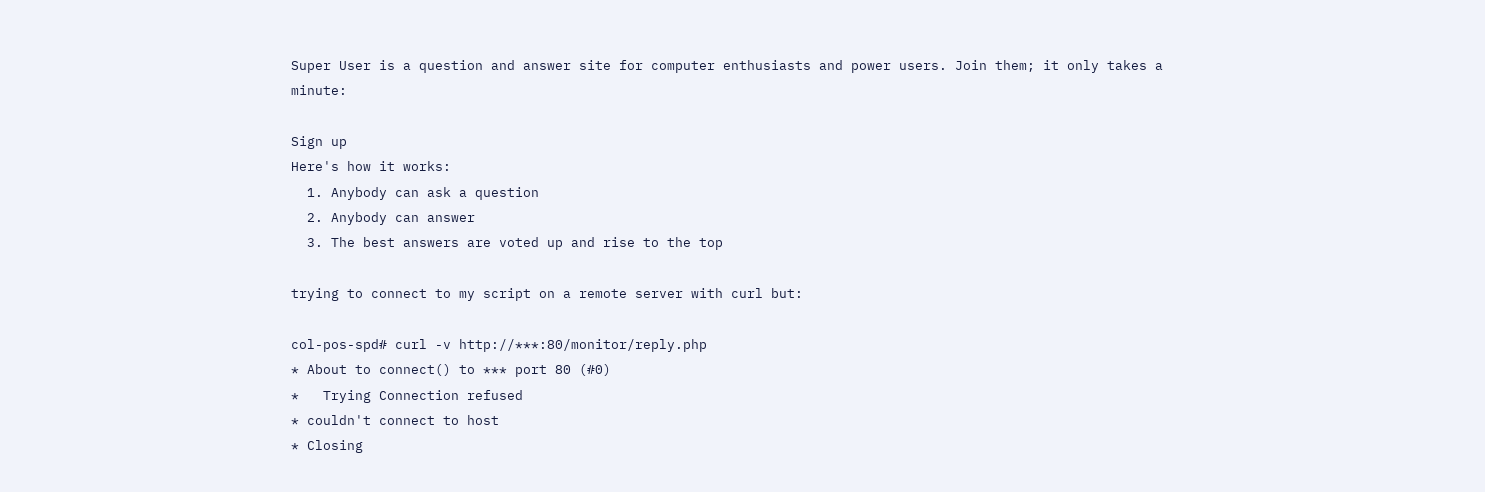Super User is a question and answer site for computer enthusiasts and power users. Join them; it only takes a minute:

Sign up
Here's how it works:
  1. Anybody can ask a question
  2. Anybody can answer
  3. The best answers are voted up and rise to the top

trying to connect to my script on a remote server with curl but:

col-pos-spd# curl -v http://***:80/monitor/reply.php
* About to connect() to *** port 80 (#0)
*   Trying Connection refused
* couldn't connect to host
* Closing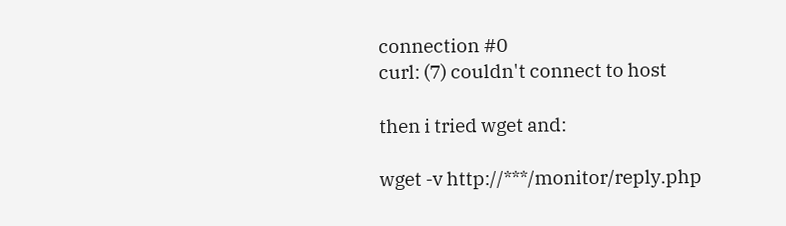connection #0
curl: (7) couldn't connect to host

then i tried wget and:

wget -v http://***/monitor/reply.php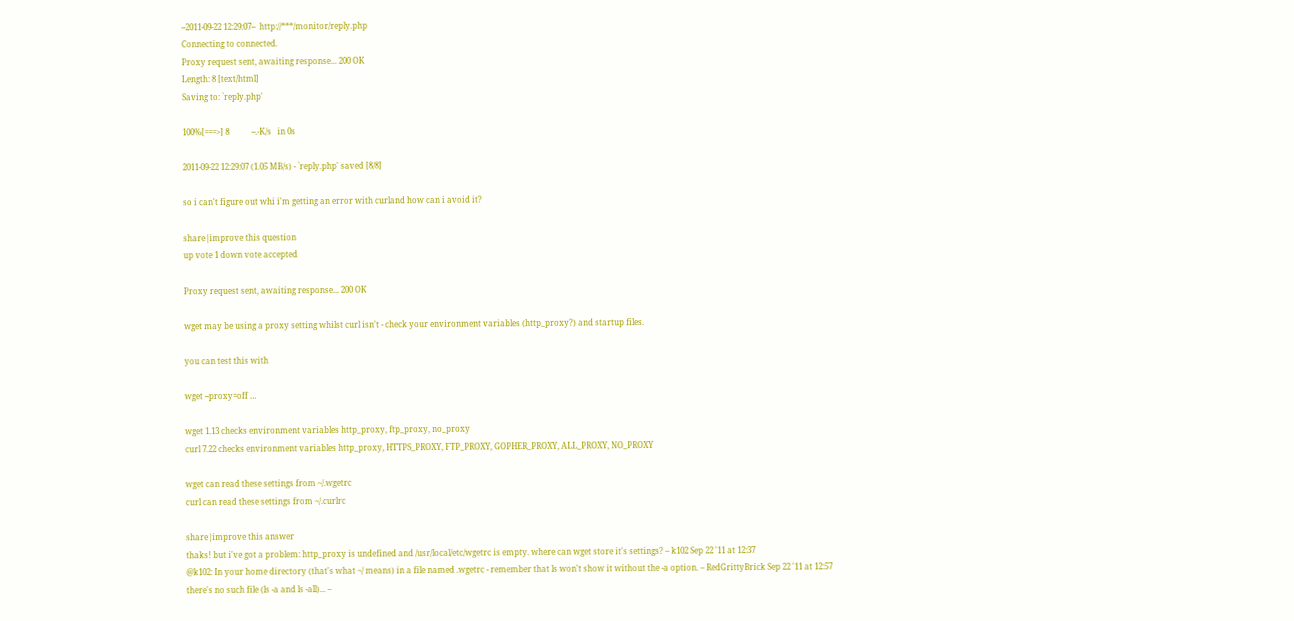--2011-09-22 12:29:07--  http://***/monitor/reply.php
Connecting to connected.
Proxy request sent, awaiting response... 200 OK
Length: 8 [text/html]
Saving to: `reply.php'

100%[===>] 8           --.-K/s   in 0s

2011-09-22 12:29:07 (1.05 MB/s) - `reply.php' saved [8/8]

so i can't figure out whi i'm getting an error with curland how can i avoid it?

share|improve this question
up vote 1 down vote accepted

Proxy request sent, awaiting response... 200 OK

wget may be using a proxy setting whilst curl isn't - check your environment variables (http_proxy?) and startup files.

you can test this with

wget --proxy=off …

wget 1.13 checks environment variables http_proxy, ftp_proxy, no_proxy
curl 7.22 checks environment variables http_proxy, HTTPS_PROXY, FTP_PROXY, GOPHER_PROXY, ALL_PROXY, NO_PROXY

wget can read these settings from ~/.wgetrc
curl can read these settings from ~/.curlrc

share|improve this answer
thaks! but i've got a problem: http_proxy is undefined and /usr/local/etc/wgetrc is empty. where can wget store it's settings? – k102 Sep 22 '11 at 12:37
@k102: In your home directory (that's what ~/ means) in a file named .wgetrc - remember that ls won't show it without the -a option. – RedGrittyBrick Sep 22 '11 at 12:57
there's no such file (ls -a and ls -all)... –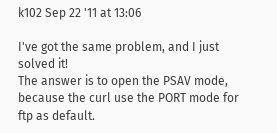k102 Sep 22 '11 at 13:06

I've got the same problem, and I just solved it!
The answer is to open the PSAV mode, because the curl use the PORT mode for ftp as default.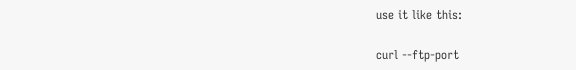use it like this:

curl --ftp-port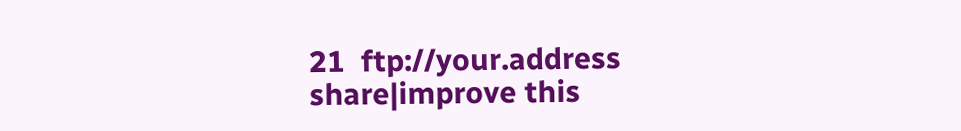21  ftp://your.address
share|improve this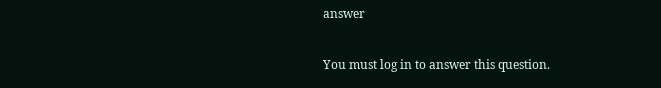answer

You must log in to answer this question.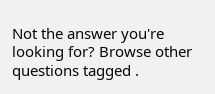Not the answer you're looking for? Browse other questions tagged .